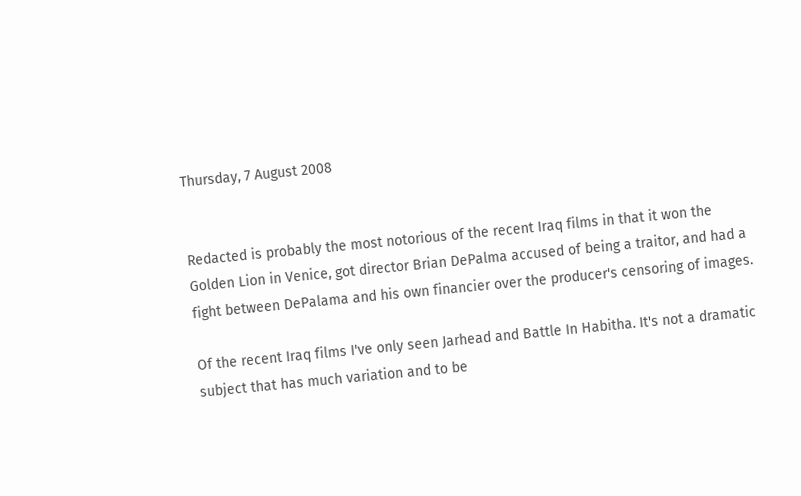Thursday, 7 August 2008


Redacted is probably the most notorious of the recent Iraq films in that it won the Golden Lion in Venice, got director Brian DePalma accused of being a traitor, and had a fight between DePalama and his own financier over the producer's censoring of images.

Of the recent Iraq films I've only seen Jarhead and Battle In Habitha. It's not a dramatic subject that has much variation and to be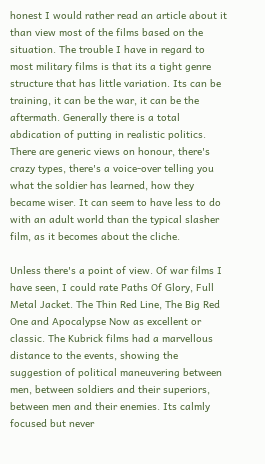honest I would rather read an article about it than view most of the films based on the situation. The trouble I have in regard to most military films is that its a tight genre structure that has little variation. Its can be training, it can be the war, it can be the aftermath. Generally there is a total abdication of putting in realistic politics. There are generic views on honour, there's crazy types, there's a voice-over telling you what the soldier has learned, how they became wiser. It can seem to have less to do with an adult world than the typical slasher film, as it becomes about the cliche.

Unless there's a point of view. Of war films I have seen, I could rate Paths Of Glory, Full Metal Jacket. The Thin Red Line, The Big Red One and Apocalypse Now as excellent or classic. The Kubrick films had a marvellous distance to the events, showing the suggestion of political maneuvering between men, between soldiers and their superiors, between men and their enemies. Its calmly focused but never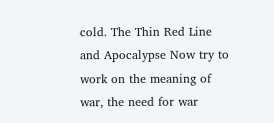cold. The Thin Red Line and Apocalypse Now try to work on the meaning of war, the need for war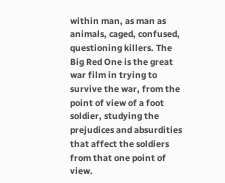within man, as man as animals, caged, confused, questioning killers. The Big Red One is the great war film in trying to survive the war, from the point of view of a foot soldier, studying the prejudices and absurdities that affect the soldiers from that one point of view.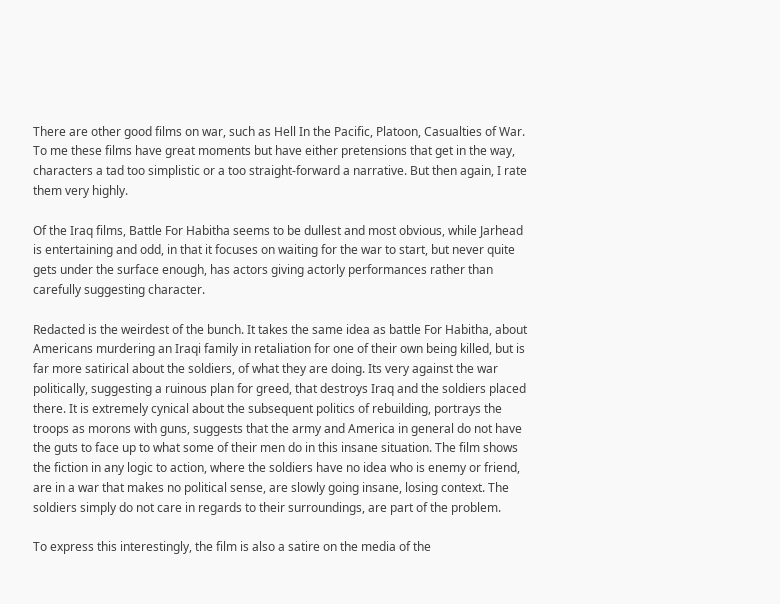There are other good films on war, such as Hell In the Pacific, Platoon, Casualties of War. To me these films have great moments but have either pretensions that get in the way, characters a tad too simplistic or a too straight-forward a narrative. But then again, I rate them very highly.

Of the Iraq films, Battle For Habitha seems to be dullest and most obvious, while Jarhead is entertaining and odd, in that it focuses on waiting for the war to start, but never quite gets under the surface enough, has actors giving actorly performances rather than carefully suggesting character.

Redacted is the weirdest of the bunch. It takes the same idea as battle For Habitha, about Americans murdering an Iraqi family in retaliation for one of their own being killed, but is far more satirical about the soldiers, of what they are doing. Its very against the war politically, suggesting a ruinous plan for greed, that destroys Iraq and the soldiers placed there. It is extremely cynical about the subsequent politics of rebuilding, portrays the troops as morons with guns, suggests that the army and America in general do not have the guts to face up to what some of their men do in this insane situation. The film shows the fiction in any logic to action, where the soldiers have no idea who is enemy or friend, are in a war that makes no political sense, are slowly going insane, losing context. The soldiers simply do not care in regards to their surroundings, are part of the problem.

To express this interestingly, the film is also a satire on the media of the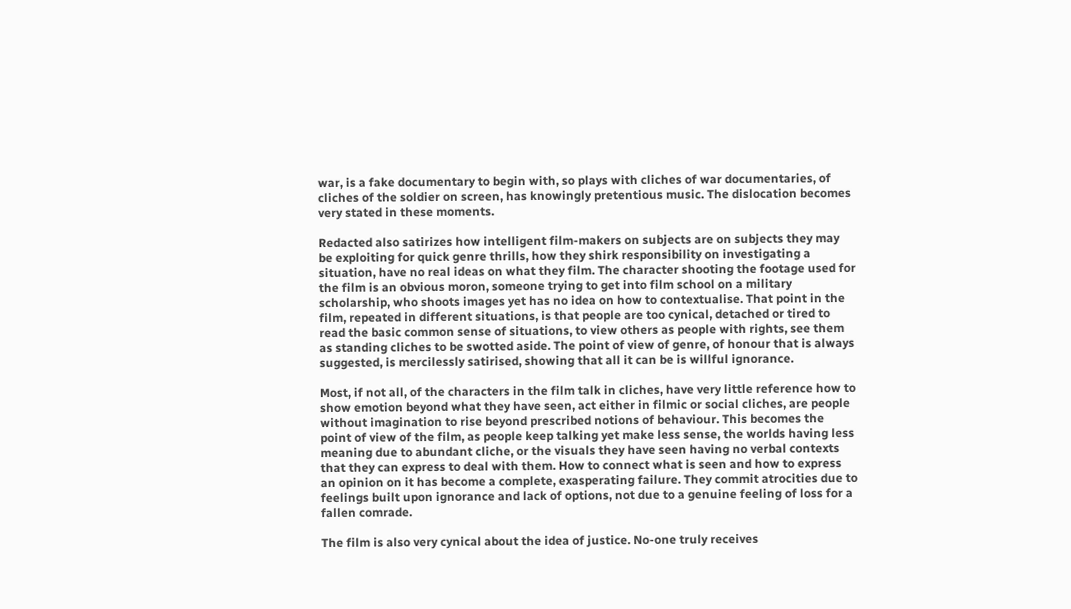war, is a fake documentary to begin with, so plays with cliches of war documentaries, of cliches of the soldier on screen, has knowingly pretentious music. The dislocation becomes very stated in these moments.

Redacted also satirizes how intelligent film-makers on subjects are on subjects they may be exploiting for quick genre thrills, how they shirk responsibility on investigating a situation, have no real ideas on what they film. The character shooting the footage used for the film is an obvious moron, someone trying to get into film school on a military scholarship, who shoots images yet has no idea on how to contextualise. That point in the film, repeated in different situations, is that people are too cynical, detached or tired to read the basic common sense of situations, to view others as people with rights, see them as standing cliches to be swotted aside. The point of view of genre, of honour that is always suggested, is mercilessly satirised, showing that all it can be is willful ignorance.

Most, if not all, of the characters in the film talk in cliches, have very little reference how to show emotion beyond what they have seen, act either in filmic or social cliches, are people without imagination to rise beyond prescribed notions of behaviour. This becomes the point of view of the film, as people keep talking yet make less sense, the worlds having less meaning due to abundant cliche, or the visuals they have seen having no verbal contexts that they can express to deal with them. How to connect what is seen and how to express an opinion on it has become a complete, exasperating failure. They commit atrocities due to feelings built upon ignorance and lack of options, not due to a genuine feeling of loss for a fallen comrade.

The film is also very cynical about the idea of justice. No-one truly receives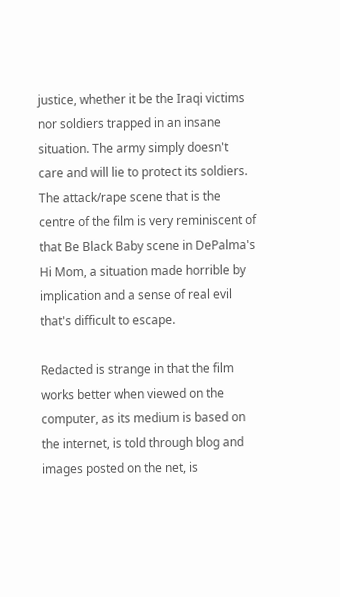justice, whether it be the Iraqi victims nor soldiers trapped in an insane situation. The army simply doesn't care and will lie to protect its soldiers. The attack/rape scene that is the centre of the film is very reminiscent of that Be Black Baby scene in DePalma's Hi Mom, a situation made horrible by implication and a sense of real evil that's difficult to escape.

Redacted is strange in that the film works better when viewed on the computer, as its medium is based on the internet, is told through blog and images posted on the net, is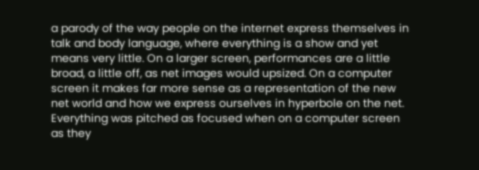a parody of the way people on the internet express themselves in talk and body language, where everything is a show and yet means very little. On a larger screen, performances are a little broad, a little off, as net images would upsized. On a computer screen it makes far more sense as a representation of the new net world and how we express ourselves in hyperbole on the net. Everything was pitched as focused when on a computer screen as they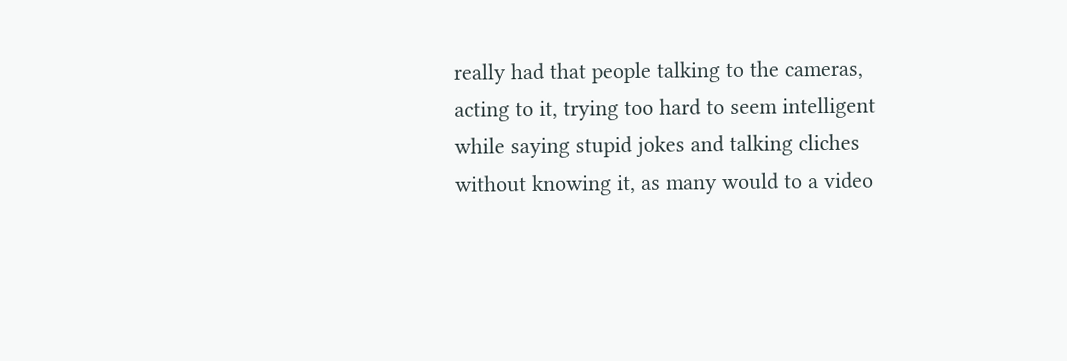really had that people talking to the cameras, acting to it, trying too hard to seem intelligent while saying stupid jokes and talking cliches without knowing it, as many would to a video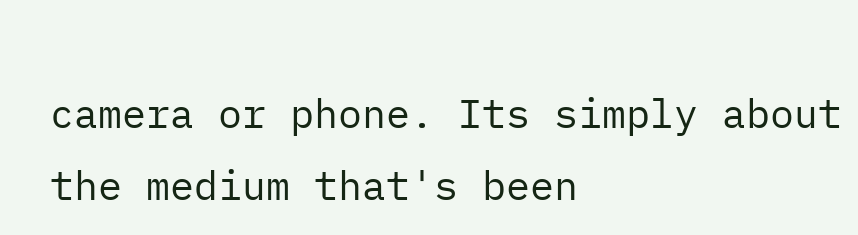camera or phone. Its simply about the medium that's been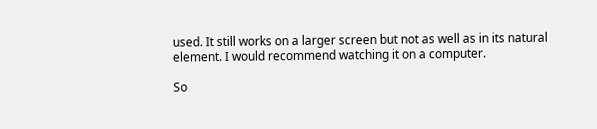used. It still works on a larger screen but not as well as in its natural element. I would recommend watching it on a computer.

So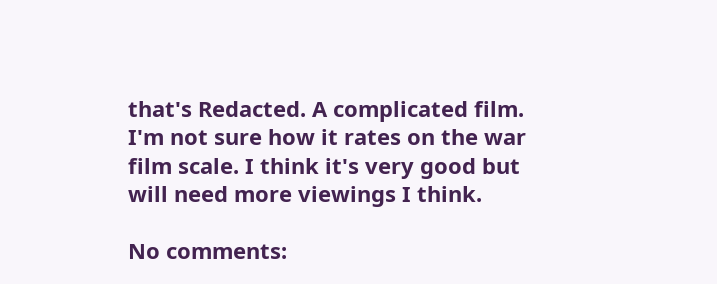that's Redacted. A complicated film. I'm not sure how it rates on the war film scale. I think it's very good but will need more viewings I think.

No comments: